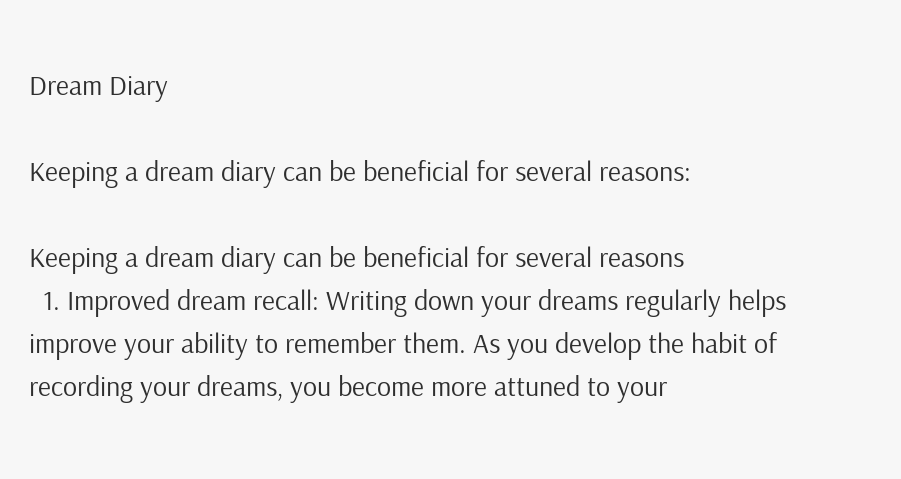Dream Diary

Keeping a dream diary can be beneficial for several reasons:

Keeping a dream diary can be beneficial for several reasons
  1. Improved dream recall: Writing down your dreams regularly helps improve your ability to remember them. As you develop the habit of recording your dreams, you become more attuned to your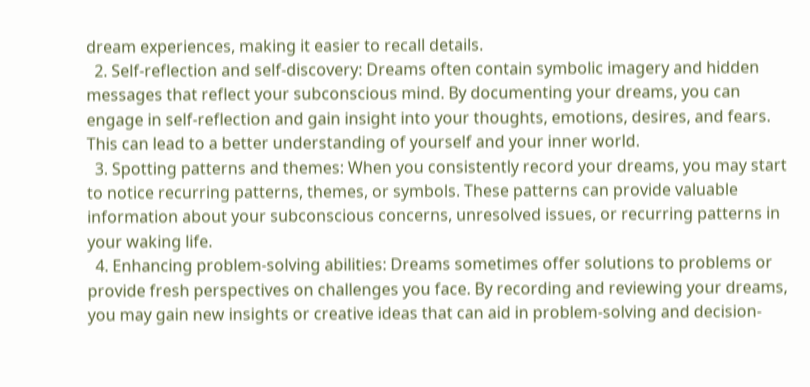dream experiences, making it easier to recall details.
  2. Self-reflection and self-discovery: Dreams often contain symbolic imagery and hidden messages that reflect your subconscious mind. By documenting your dreams, you can engage in self-reflection and gain insight into your thoughts, emotions, desires, and fears. This can lead to a better understanding of yourself and your inner world.
  3. Spotting patterns and themes: When you consistently record your dreams, you may start to notice recurring patterns, themes, or symbols. These patterns can provide valuable information about your subconscious concerns, unresolved issues, or recurring patterns in your waking life.
  4. Enhancing problem-solving abilities: Dreams sometimes offer solutions to problems or provide fresh perspectives on challenges you face. By recording and reviewing your dreams, you may gain new insights or creative ideas that can aid in problem-solving and decision-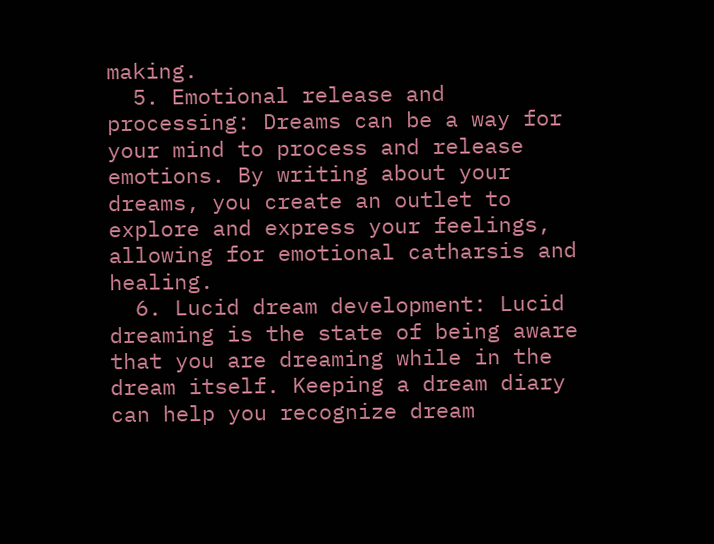making.
  5. Emotional release and processing: Dreams can be a way for your mind to process and release emotions. By writing about your dreams, you create an outlet to explore and express your feelings, allowing for emotional catharsis and healing.
  6. Lucid dream development: Lucid dreaming is the state of being aware that you are dreaming while in the dream itself. Keeping a dream diary can help you recognize dream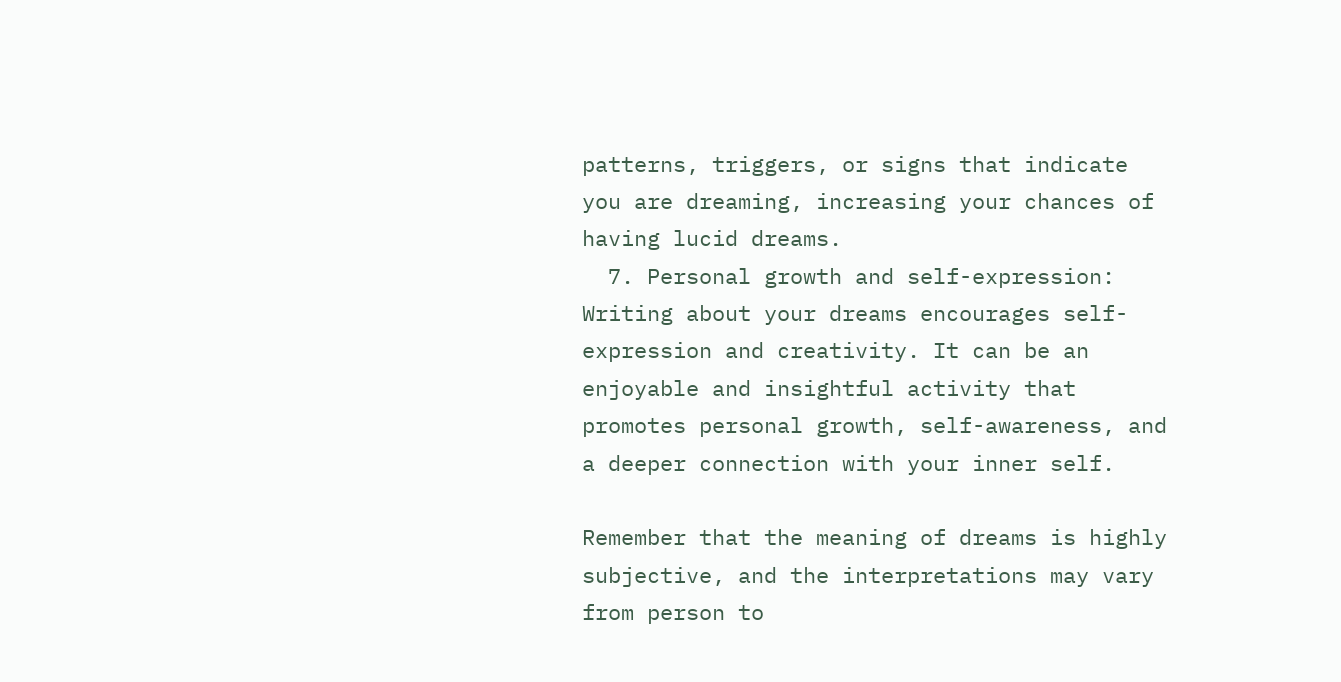patterns, triggers, or signs that indicate you are dreaming, increasing your chances of having lucid dreams.
  7. Personal growth and self-expression: Writing about your dreams encourages self-expression and creativity. It can be an enjoyable and insightful activity that promotes personal growth, self-awareness, and a deeper connection with your inner self.

Remember that the meaning of dreams is highly subjective, and the interpretations may vary from person to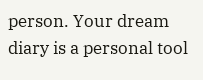person. Your dream diary is a personal tool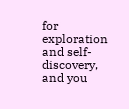for exploration and self-discovery, and you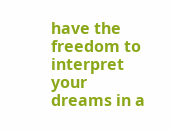have the freedom to interpret your dreams in a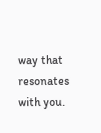way that resonates with you.